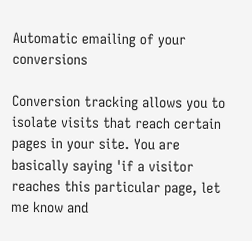Automatic emailing of your conversions

Conversion tracking allows you to isolate visits that reach certain pages in your site. You are basically saying 'if a visitor reaches this particular page, let me know and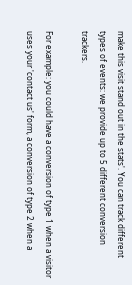make this visit stand out in the stats'. You can track different types of events: we provide up to 5 different conversion trackers.

For example: you could have a conversion of type 1 when a visitor uses your 'contact us' form, a conversion of type 2 when a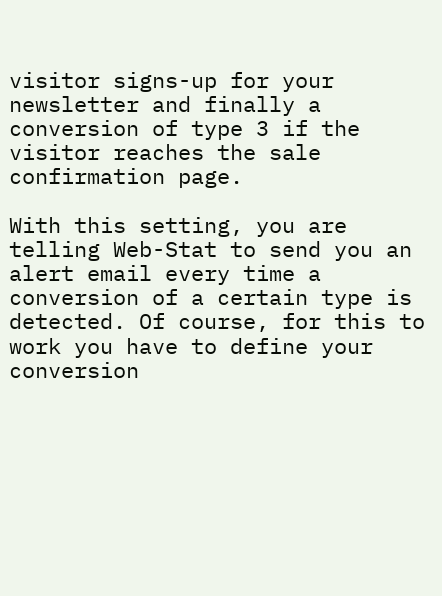visitor signs-up for your newsletter and finally a conversion of type 3 if the visitor reaches the sale confirmation page.

With this setting, you are telling Web-Stat to send you an alert email every time a conversion of a certain type is detected. Of course, for this to work you have to define your conversion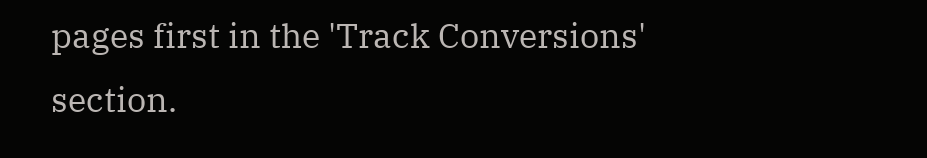pages first in the 'Track Conversions' section.